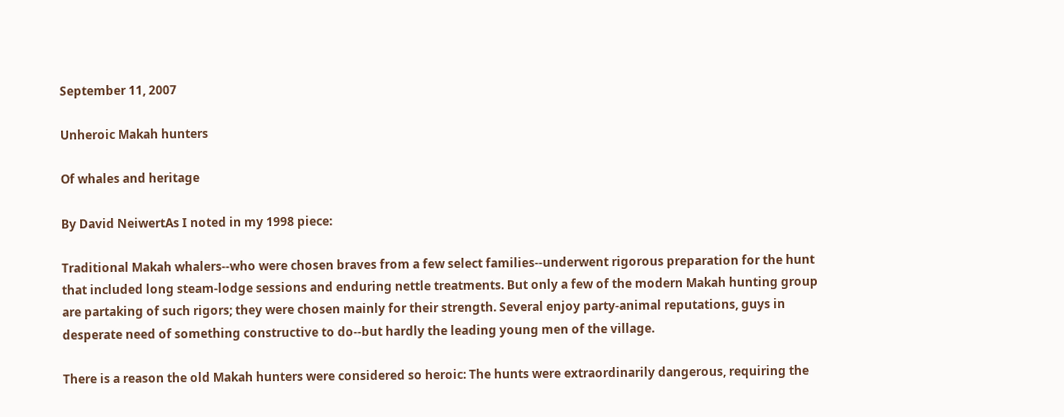September 11, 2007

Unheroic Makah hunters

Of whales and heritage

By David NeiwertAs I noted in my 1998 piece:

Traditional Makah whalers--who were chosen braves from a few select families--underwent rigorous preparation for the hunt that included long steam-lodge sessions and enduring nettle treatments. But only a few of the modern Makah hunting group are partaking of such rigors; they were chosen mainly for their strength. Several enjoy party-animal reputations, guys in desperate need of something constructive to do--but hardly the leading young men of the village.

There is a reason the old Makah hunters were considered so heroic: The hunts were extraordinarily dangerous, requiring the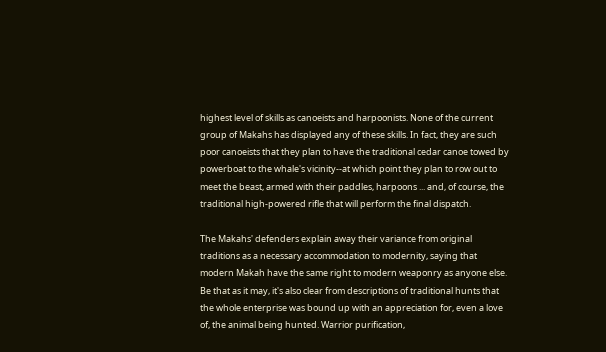highest level of skills as canoeists and harpoonists. None of the current group of Makahs has displayed any of these skills. In fact, they are such poor canoeists that they plan to have the traditional cedar canoe towed by powerboat to the whale's vicinity--at which point they plan to row out to meet the beast, armed with their paddles, harpoons ... and, of course, the traditional high-powered rifle that will perform the final dispatch.

The Makahs' defenders explain away their variance from original traditions as a necessary accommodation to modernity, saying that modern Makah have the same right to modern weaponry as anyone else. Be that as it may, it's also clear from descriptions of traditional hunts that the whole enterprise was bound up with an appreciation for, even a love of, the animal being hunted. Warrior purification,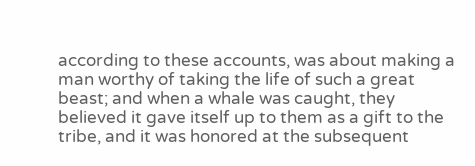according to these accounts, was about making a man worthy of taking the life of such a great beast; and when a whale was caught, they believed it gave itself up to them as a gift to the tribe, and it was honored at the subsequent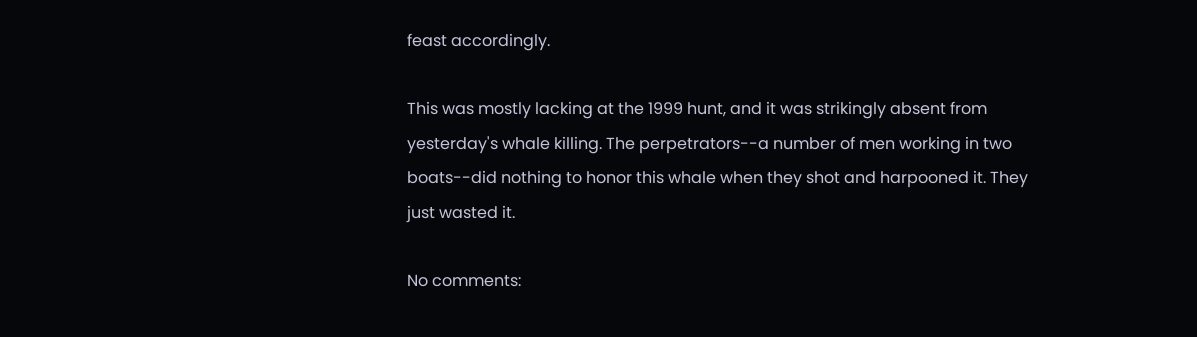feast accordingly.

This was mostly lacking at the 1999 hunt, and it was strikingly absent from yesterday's whale killing. The perpetrators--a number of men working in two boats--did nothing to honor this whale when they shot and harpooned it. They just wasted it.

No comments: